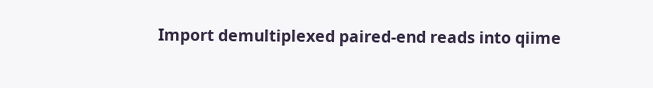Import demultiplexed paired-end reads into qiime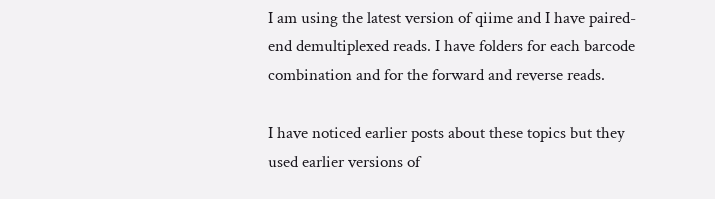I am using the latest version of qiime and I have paired-end demultiplexed reads. I have folders for each barcode combination and for the forward and reverse reads.

I have noticed earlier posts about these topics but they used earlier versions of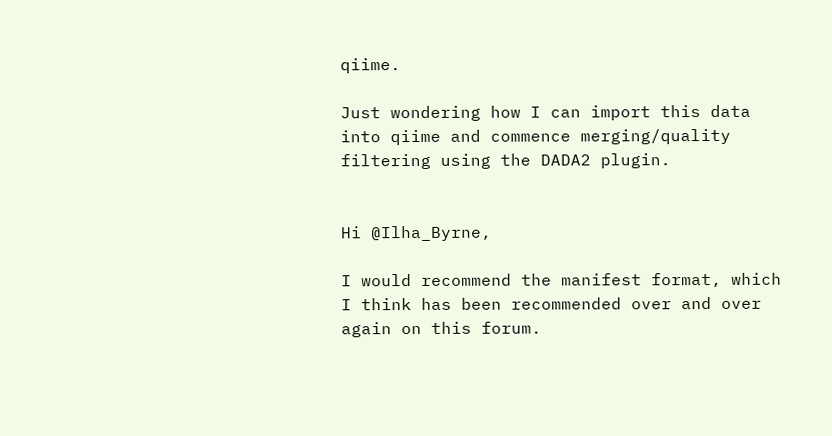qiime.

Just wondering how I can import this data into qiime and commence merging/quality filtering using the DADA2 plugin.


Hi @Ilha_Byrne,

I would recommend the manifest format, which I think has been recommended over and over again on this forum.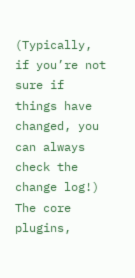(Typically, if you’re not sure if things have changed, you can always check the change log!) The core plugins,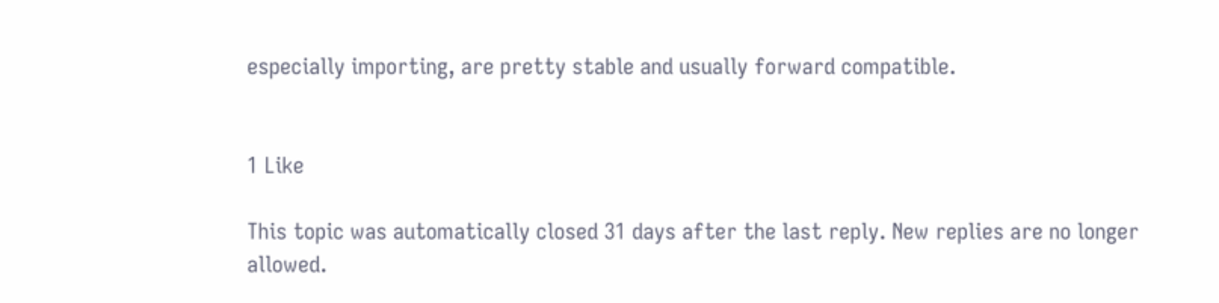especially importing, are pretty stable and usually forward compatible.


1 Like

This topic was automatically closed 31 days after the last reply. New replies are no longer allowed.